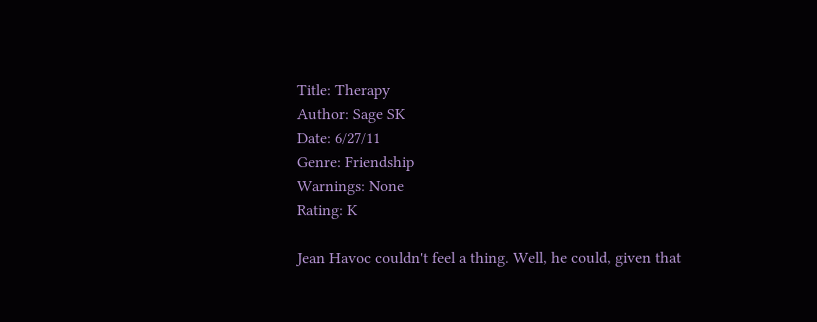Title: Therapy
Author: Sage SK
Date: 6/27/11
Genre: Friendship
Warnings: None
Rating: K

Jean Havoc couldn't feel a thing. Well, he could, given that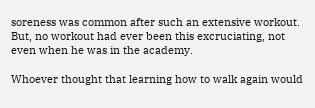soreness was common after such an extensive workout. But, no workout had ever been this excruciating, not even when he was in the academy.

Whoever thought that learning how to walk again would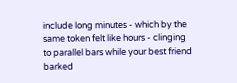include long minutes - which by the same token felt like hours - clinging to parallel bars while your best friend barked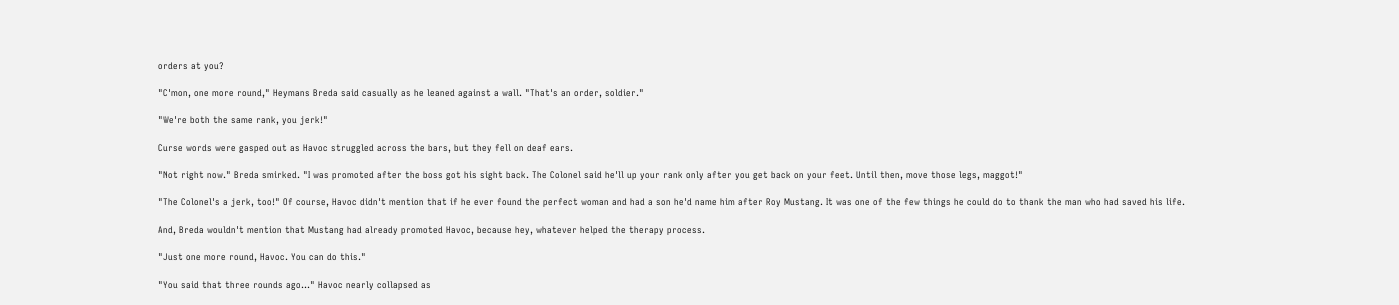orders at you?

"C'mon, one more round," Heymans Breda said casually as he leaned against a wall. "That's an order, soldier."

"We're both the same rank, you jerk!"

Curse words were gasped out as Havoc struggled across the bars, but they fell on deaf ears.

"Not right now." Breda smirked. "I was promoted after the boss got his sight back. The Colonel said he'll up your rank only after you get back on your feet. Until then, move those legs, maggot!"

"The Colonel's a jerk, too!" Of course, Havoc didn't mention that if he ever found the perfect woman and had a son he'd name him after Roy Mustang. It was one of the few things he could do to thank the man who had saved his life.

And, Breda wouldn't mention that Mustang had already promoted Havoc, because hey, whatever helped the therapy process.

"Just one more round, Havoc. You can do this."

"You said that three rounds ago..." Havoc nearly collapsed as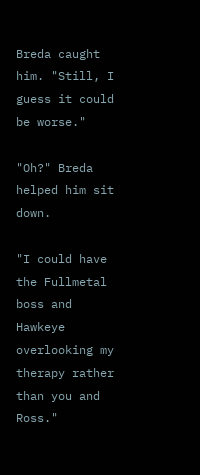Breda caught him. "Still, I guess it could be worse."

"Oh?" Breda helped him sit down.

"I could have the Fullmetal boss and Hawkeye overlooking my therapy rather than you and Ross."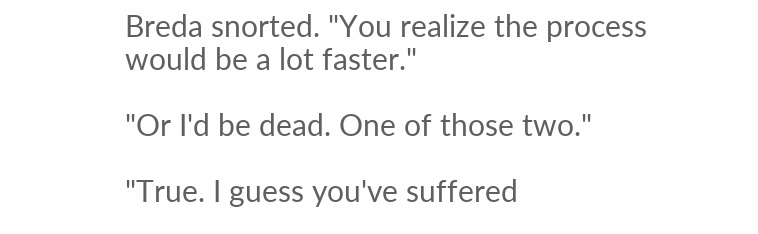Breda snorted. "You realize the process would be a lot faster."

"Or I'd be dead. One of those two."

"True. I guess you've suffered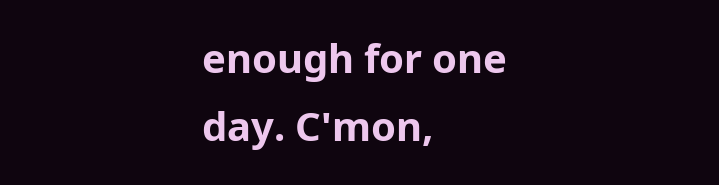enough for one day. C'mon,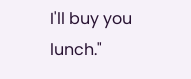I'll buy you lunch."